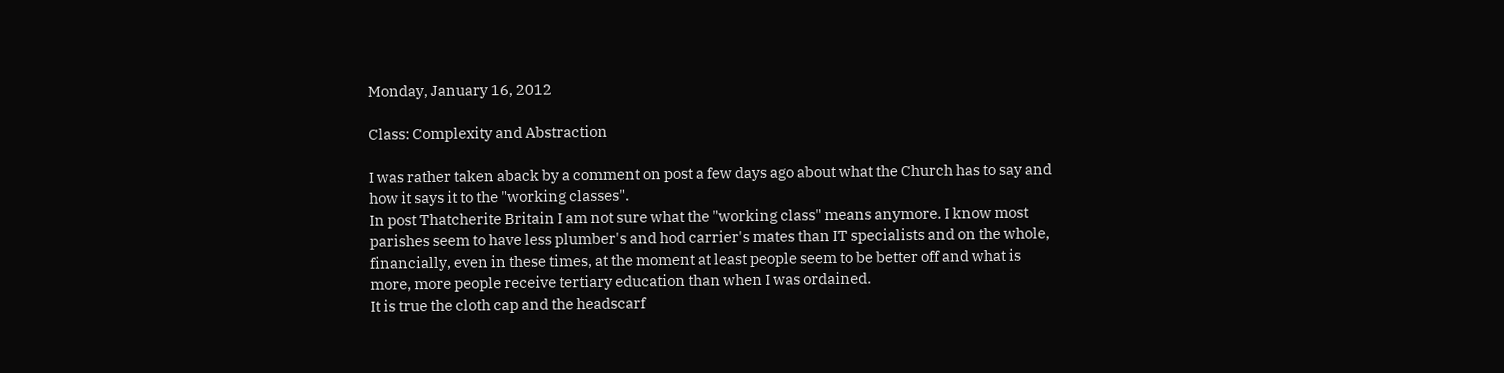Monday, January 16, 2012

Class: Complexity and Abstraction

I was rather taken aback by a comment on post a few days ago about what the Church has to say and how it says it to the "working classes".
In post Thatcherite Britain I am not sure what the "working class" means anymore. I know most parishes seem to have less plumber's and hod carrier's mates than IT specialists and on the whole, financially, even in these times, at the moment at least people seem to be better off and what is more, more people receive tertiary education than when I was ordained.
It is true the cloth cap and the headscarf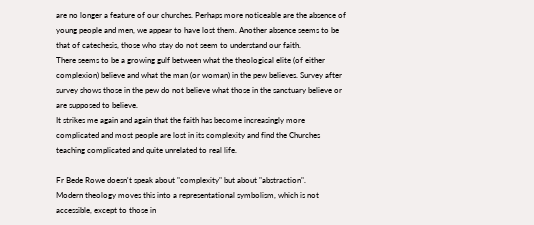are no longer a feature of our churches. Perhaps more noticeable are the absence of young people and men, we appear to have lost them. Another absence seems to be that of catechesis, those who stay do not seem to understand our faith.
There seems to be a growing gulf between what the theological elite (of either complexion) believe and what the man (or woman) in the pew believes. Survey after survey shows those in the pew do not believe what those in the sanctuary believe or are supposed to believe.
It strikes me again and again that the faith has become increasingly more complicated and most people are lost in its complexity and find the Churches teaching complicated and quite unrelated to real life.

Fr Bede Rowe doesn't speak about "complexity" but about "abstraction".
Modern theology moves this into a representational symbolism, which is not accessible, except to those in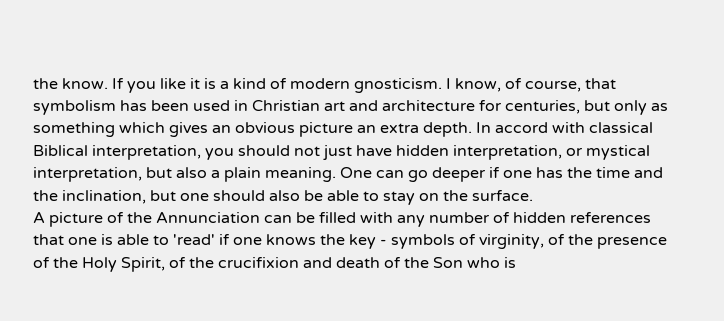the know. If you like it is a kind of modern gnosticism. I know, of course, that symbolism has been used in Christian art and architecture for centuries, but only as something which gives an obvious picture an extra depth. In accord with classical Biblical interpretation, you should not just have hidden interpretation, or mystical interpretation, but also a plain meaning. One can go deeper if one has the time and the inclination, but one should also be able to stay on the surface.
A picture of the Annunciation can be filled with any number of hidden references that one is able to 'read' if one knows the key - symbols of virginity, of the presence of the Holy Spirit, of the crucifixion and death of the Son who is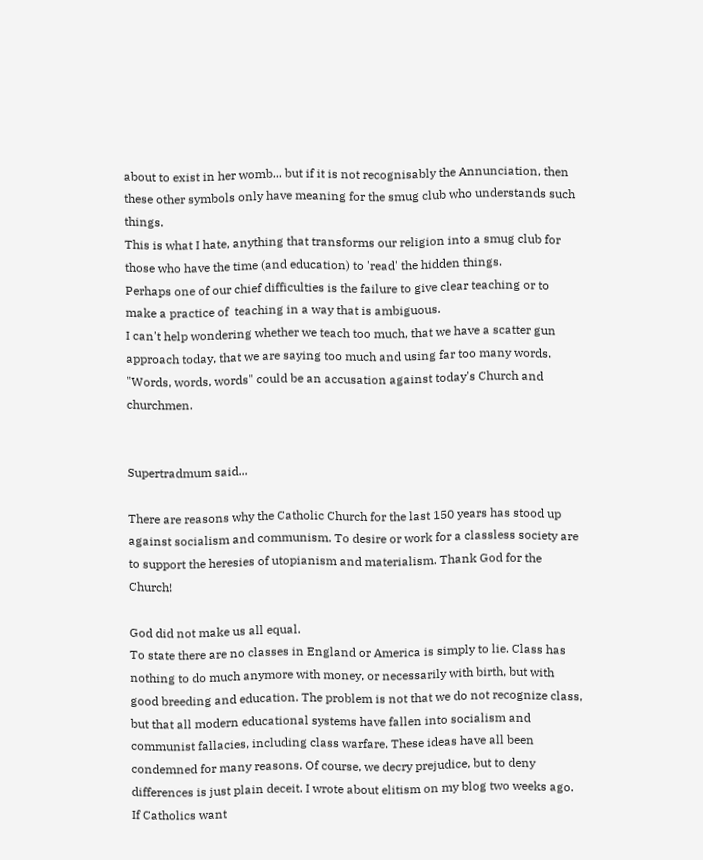about to exist in her womb... but if it is not recognisably the Annunciation, then these other symbols only have meaning for the smug club who understands such things.
This is what I hate, anything that transforms our religion into a smug club for those who have the time (and education) to 'read' the hidden things.
Perhaps one of our chief difficulties is the failure to give clear teaching or to make a practice of  teaching in a way that is ambiguous.
I can't help wondering whether we teach too much, that we have a scatter gun approach today, that we are saying too much and using far too many words. "Words, words, words" could be an accusation against today's Church and churchmen.


Supertradmum said...

There are reasons why the Catholic Church for the last 150 years has stood up against socialism and communism. To desire or work for a classless society are to support the heresies of utopianism and materialism. Thank God for the Church!

God did not make us all equal.
To state there are no classes in England or America is simply to lie. Class has nothing to do much anymore with money, or necessarily with birth, but with good breeding and education. The problem is not that we do not recognize class, but that all modern educational systems have fallen into socialism and communist fallacies, including class warfare. These ideas have all been condemned for many reasons. Of course, we decry prejudice, but to deny differences is just plain deceit. I wrote about elitism on my blog two weeks ago. If Catholics want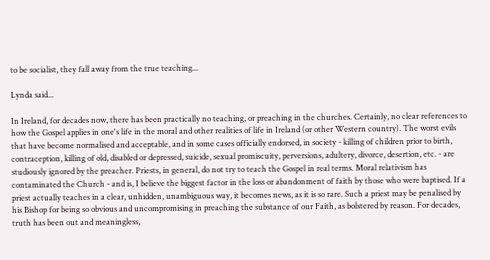to be socialist, they fall away from the true teaching...

Lynda said...

In Ireland, for decades now, there has been practically no teaching, or preaching in the churches. Certainly, no clear references to how the Gospel applies in one's life in the moral and other realities of life in Ireland (or other Western country). The worst evils that have become normalised and acceptable, and in some cases officially endorsed, in society - killing of children prior to birth, contraception, killing of old, disabled or depressed, suicide, sexual promiscuity, perversions, adultery, divorce, desertion, etc. - are studiously ignored by the preacher. Priests, in general, do not try to teach the Gospel in real terms. Moral relativism has contaminated the Church - and is, I believe the biggest factor in the loss or abandonment of faith by those who were baptised. If a priest actually teaches in a clear, unhidden, unambiguous way, it becomes news, as it is so rare. Such a priest may be penalised by his Bishop for being so obvious and uncompromising in preaching the substance of our Faith, as bolstered by reason. For decades, truth has been out and meaningless,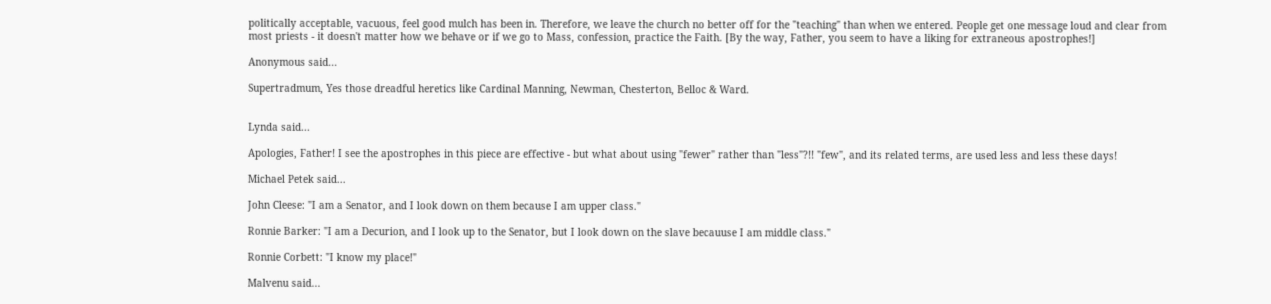politically acceptable, vacuous, feel good mulch has been in. Therefore, we leave the church no better off for the "teaching" than when we entered. People get one message loud and clear from most priests - it doesn't matter how we behave or if we go to Mass, confession, practice the Faith. [By the way, Father, you seem to have a liking for extraneous apostrophes!]

Anonymous said...

Supertradmum, Yes those dreadful heretics like Cardinal Manning, Newman, Chesterton, Belloc & Ward.


Lynda said...

Apologies, Father! I see the apostrophes in this piece are effective - but what about using "fewer" rather than "less"?!! "few", and its related terms, are used less and less these days!

Michael Petek said...

John Cleese: "I am a Senator, and I look down on them because I am upper class."

Ronnie Barker: "I am a Decurion, and I look up to the Senator, but I look down on the slave becauuse I am middle class."

Ronnie Corbett: "I know my place!"

Malvenu said...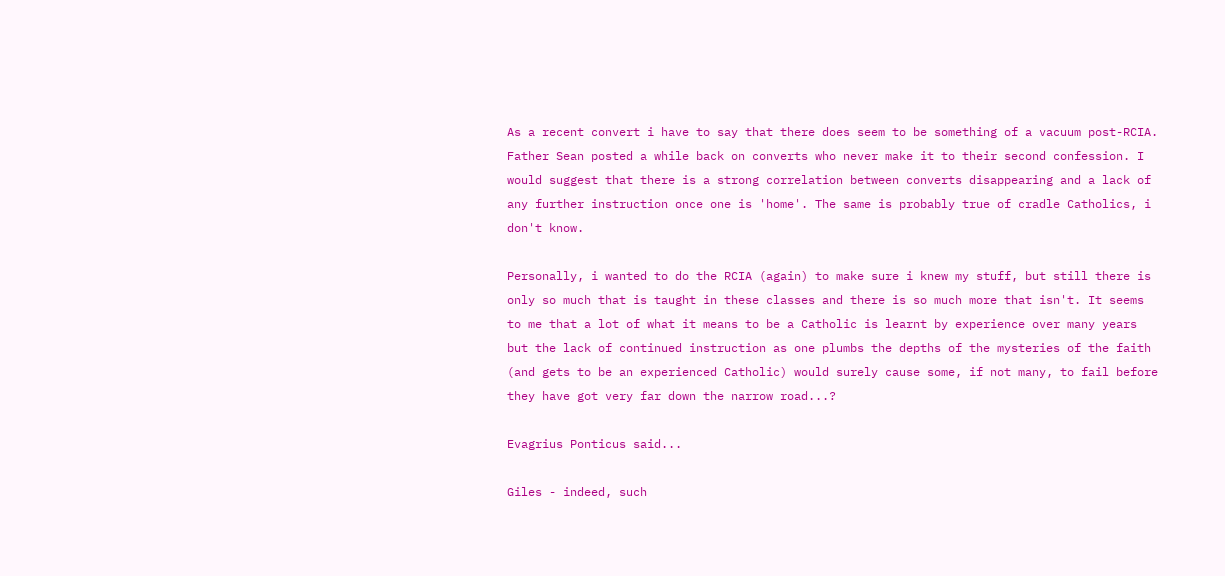As a recent convert i have to say that there does seem to be something of a vacuum post-RCIA. Father Sean posted a while back on converts who never make it to their second confession. I would suggest that there is a strong correlation between converts disappearing and a lack of any further instruction once one is 'home'. The same is probably true of cradle Catholics, i don't know.

Personally, i wanted to do the RCIA (again) to make sure i knew my stuff, but still there is only so much that is taught in these classes and there is so much more that isn't. It seems to me that a lot of what it means to be a Catholic is learnt by experience over many years but the lack of continued instruction as one plumbs the depths of the mysteries of the faith (and gets to be an experienced Catholic) would surely cause some, if not many, to fail before they have got very far down the narrow road...?

Evagrius Ponticus said...

Giles - indeed, such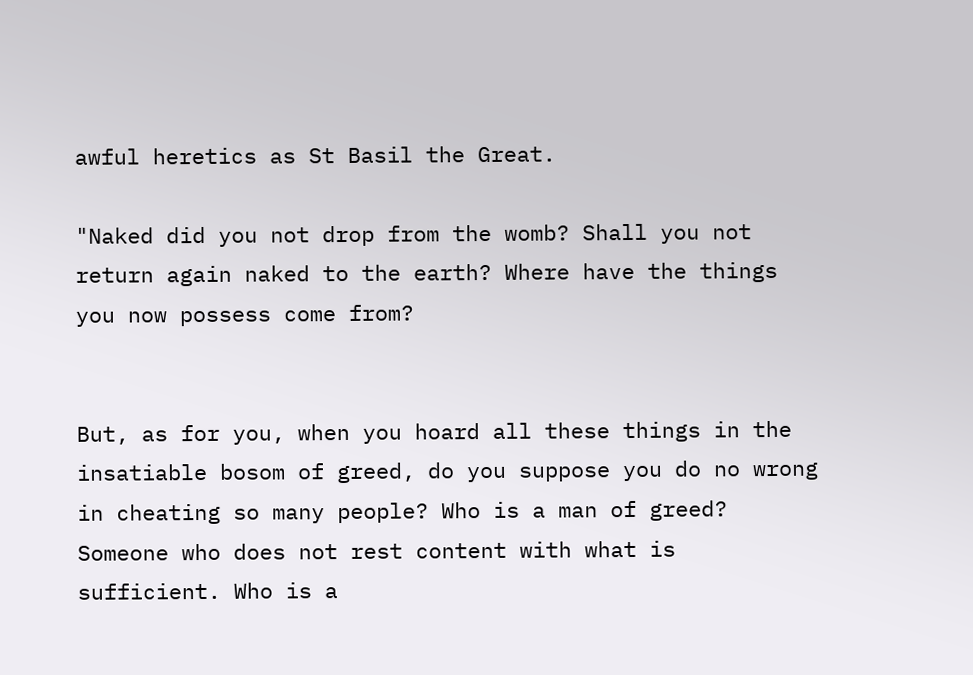awful heretics as St Basil the Great.

"Naked did you not drop from the womb? Shall you not return again naked to the earth? Where have the things you now possess come from?


But, as for you, when you hoard all these things in the insatiable bosom of greed, do you suppose you do no wrong in cheating so many people? Who is a man of greed? Someone who does not rest content with what is sufficient. Who is a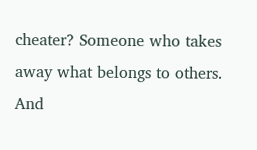cheater? Someone who takes away what belongs to others. And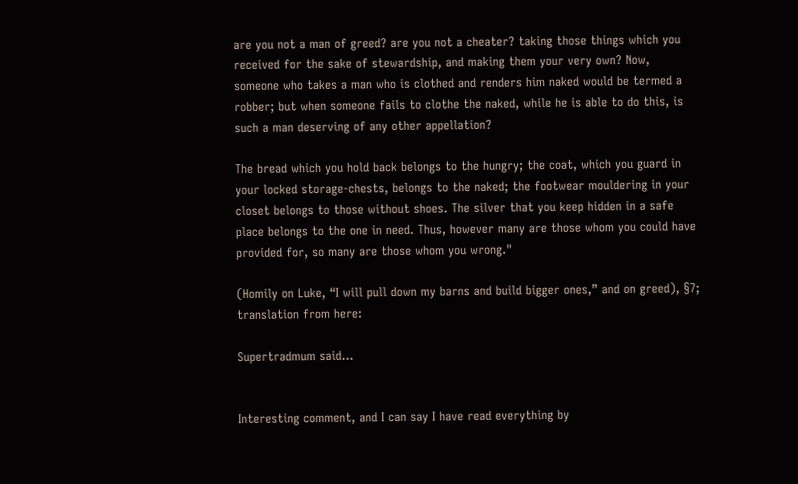are you not a man of greed? are you not a cheater? taking those things which you received for the sake of stewardship, and making them your very own? Now, someone who takes a man who is clothed and renders him naked would be termed a robber; but when someone fails to clothe the naked, while he is able to do this, is such a man deserving of any other appellation?

The bread which you hold back belongs to the hungry; the coat, which you guard in your locked storage-chests, belongs to the naked; the footwear mouldering in your closet belongs to those without shoes. The silver that you keep hidden in a safe place belongs to the one in need. Thus, however many are those whom you could have provided for, so many are those whom you wrong."

(Homily on Luke, “I will pull down my barns and build bigger ones,” and on greed), §7; translation from here:

Supertradmum said...


Interesting comment, and I can say I have read everything by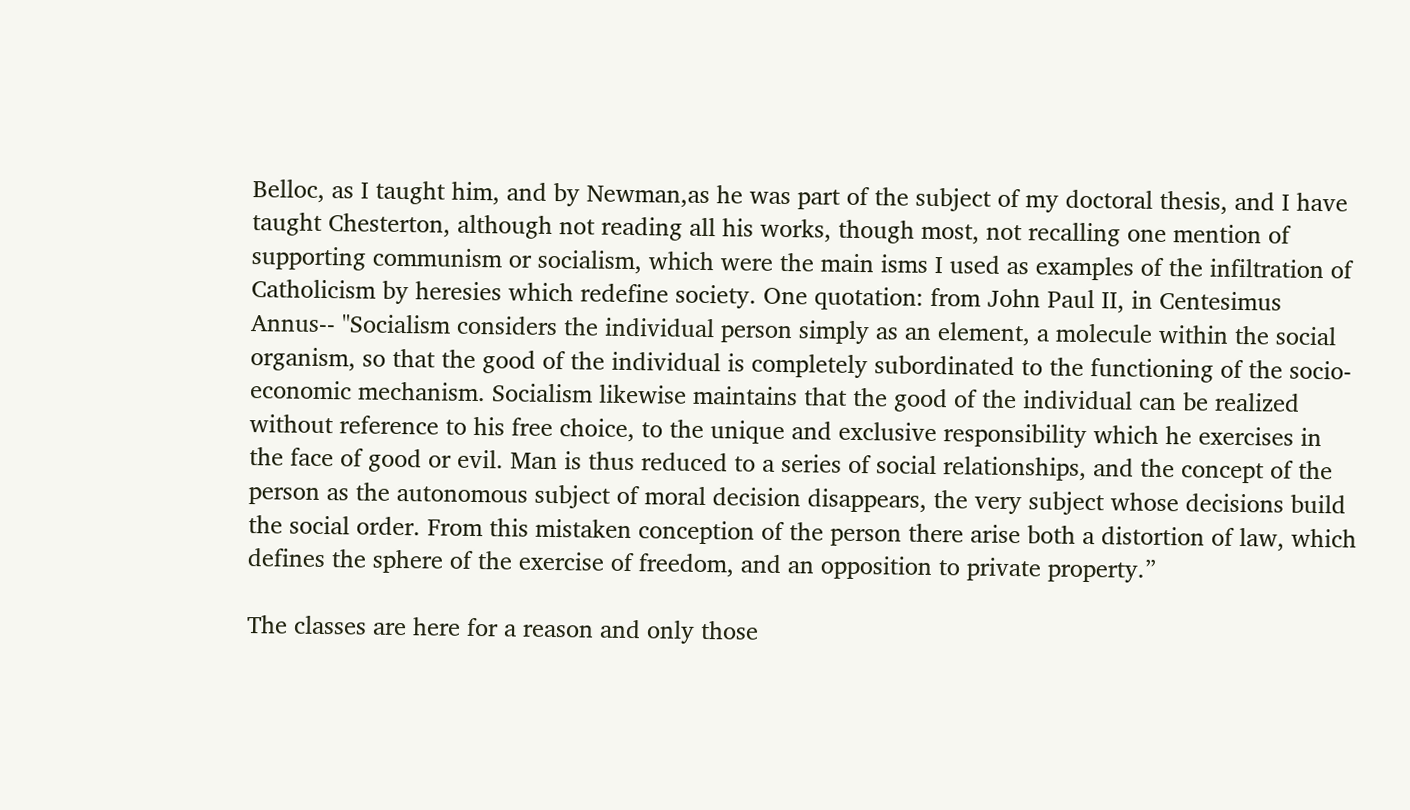Belloc, as I taught him, and by Newman,as he was part of the subject of my doctoral thesis, and I have taught Chesterton, although not reading all his works, though most, not recalling one mention of supporting communism or socialism, which were the main isms I used as examples of the infiltration of Catholicism by heresies which redefine society. One quotation: from John Paul II, in Centesimus Annus-- "Socialism considers the individual person simply as an element, a molecule within the social organism, so that the good of the individual is completely subordinated to the functioning of the socio-economic mechanism. Socialism likewise maintains that the good of the individual can be realized without reference to his free choice, to the unique and exclusive responsibility which he exercises in the face of good or evil. Man is thus reduced to a series of social relationships, and the concept of the person as the autonomous subject of moral decision disappears, the very subject whose decisions build the social order. From this mistaken conception of the person there arise both a distortion of law, which defines the sphere of the exercise of freedom, and an opposition to private property.”

The classes are here for a reason and only those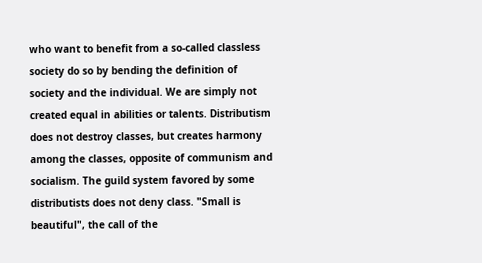who want to benefit from a so-called classless society do so by bending the definition of society and the individual. We are simply not created equal in abilities or talents. Distributism does not destroy classes, but creates harmony among the classes, opposite of communism and socialism. The guild system favored by some distributists does not deny class. "Small is beautiful", the call of the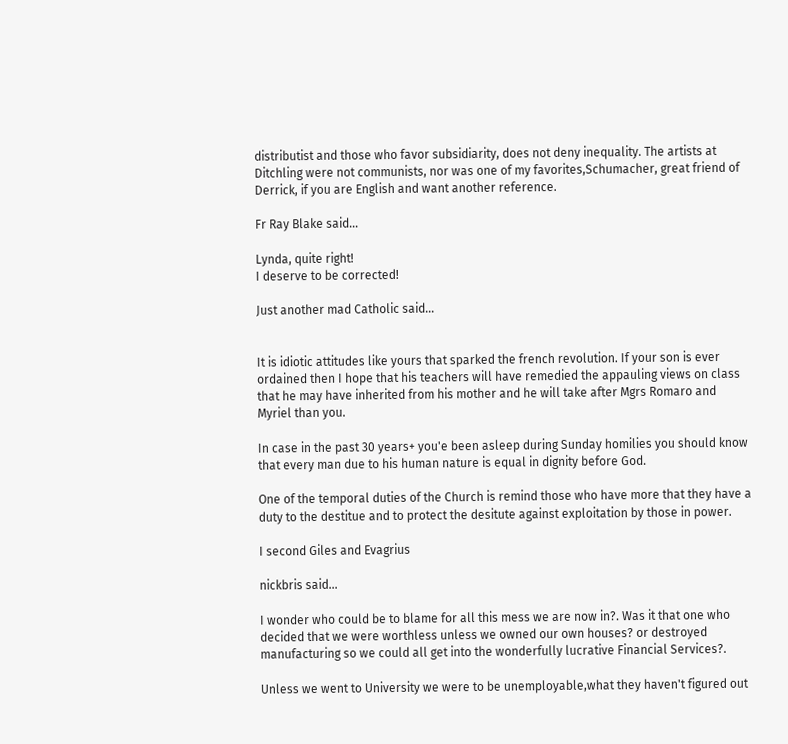distributist and those who favor subsidiarity, does not deny inequality. The artists at Ditchling were not communists, nor was one of my favorites,Schumacher, great friend of Derrick, if you are English and want another reference.

Fr Ray Blake said...

Lynda, quite right!
I deserve to be corrected!

Just another mad Catholic said...


It is idiotic attitudes like yours that sparked the french revolution. If your son is ever ordained then I hope that his teachers will have remedied the appauling views on class that he may have inherited from his mother and he will take after Mgrs Romaro and Myriel than you.

In case in the past 30 years+ you'e been asleep during Sunday homilies you should know that every man due to his human nature is equal in dignity before God.

One of the temporal duties of the Church is remind those who have more that they have a duty to the destitue and to protect the desitute against exploitation by those in power.

I second Giles and Evagrius

nickbris said...

I wonder who could be to blame for all this mess we are now in?. Was it that one who decided that we were worthless unless we owned our own houses? or destroyed manufacturing so we could all get into the wonderfully lucrative Financial Services?.

Unless we went to University we were to be unemployable,what they haven't figured out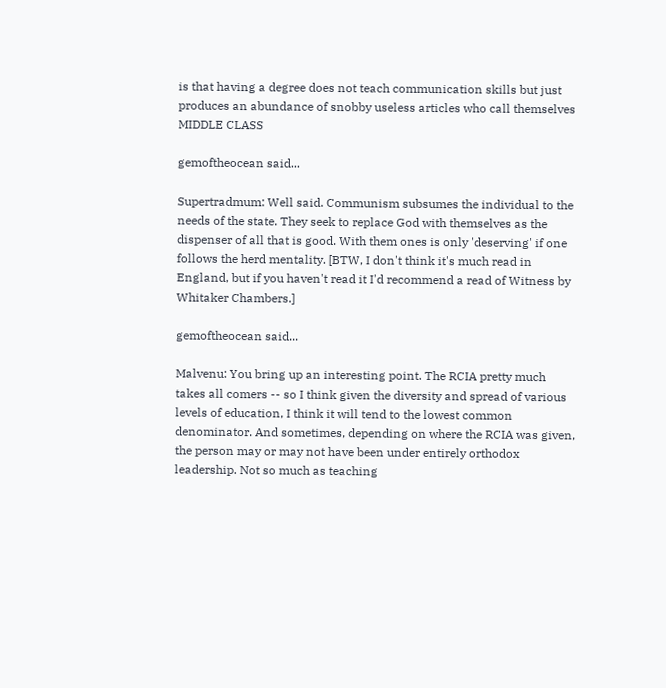is that having a degree does not teach communication skills but just produces an abundance of snobby useless articles who call themselves MIDDLE CLASS

gemoftheocean said...

Supertradmum: Well said. Communism subsumes the individual to the needs of the state. They seek to replace God with themselves as the dispenser of all that is good. With them ones is only 'deserving' if one follows the herd mentality. [BTW, I don't think it's much read in England, but if you haven't read it I'd recommend a read of Witness by Whitaker Chambers.]

gemoftheocean said...

Malvenu: You bring up an interesting point. The RCIA pretty much takes all comers -- so I think given the diversity and spread of various levels of education, I think it will tend to the lowest common denominator. And sometimes, depending on where the RCIA was given, the person may or may not have been under entirely orthodox leadership. Not so much as teaching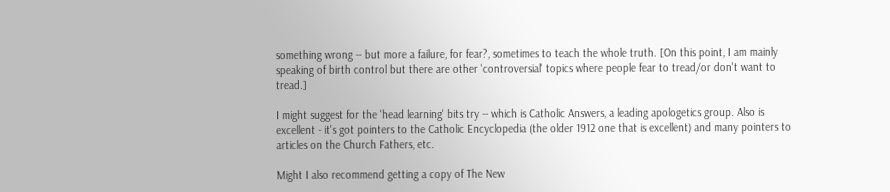something wrong -- but more a failure, for fear?, sometimes to teach the whole truth. [On this point, I am mainly speaking of birth control but there are other 'controversial' topics where people fear to tread/or don't want to tread.]

I might suggest for the 'head learning' bits try -- which is Catholic Answers, a leading apologetics group. Also is excellent - it's got pointers to the Catholic Encyclopedia (the older 1912 one that is excellent) and many pointers to articles on the Church Fathers, etc.

Might I also recommend getting a copy of The New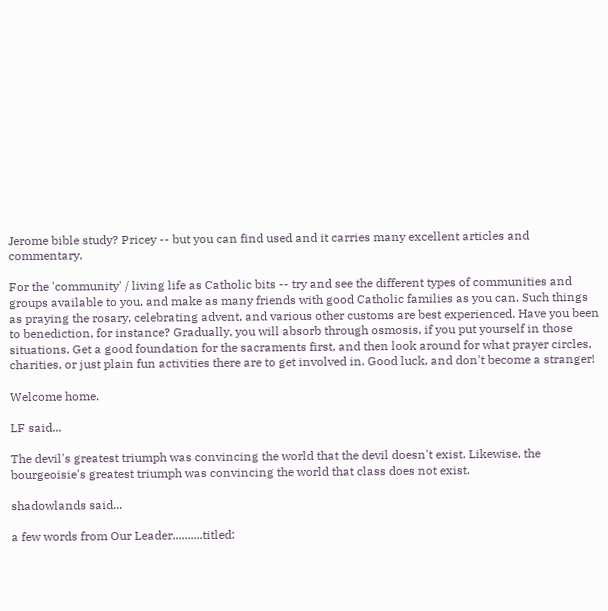Jerome bible study? Pricey -- but you can find used and it carries many excellent articles and commentary.

For the 'community' / living life as Catholic bits -- try and see the different types of communities and groups available to you, and make as many friends with good Catholic families as you can. Such things as praying the rosary, celebrating advent, and various other customs are best experienced. Have you been to benediction, for instance? Gradually, you will absorb through osmosis, if you put yourself in those situations. Get a good foundation for the sacraments first, and then look around for what prayer circles, charities, or just plain fun activities there are to get involved in. Good luck, and don't become a stranger!

Welcome home.

LF said...

The devil's greatest triumph was convincing the world that the devil doesn't exist. Likewise, the bourgeoisie's greatest triumph was convincing the world that class does not exist.

shadowlands said...

a few words from Our Leader..........titled: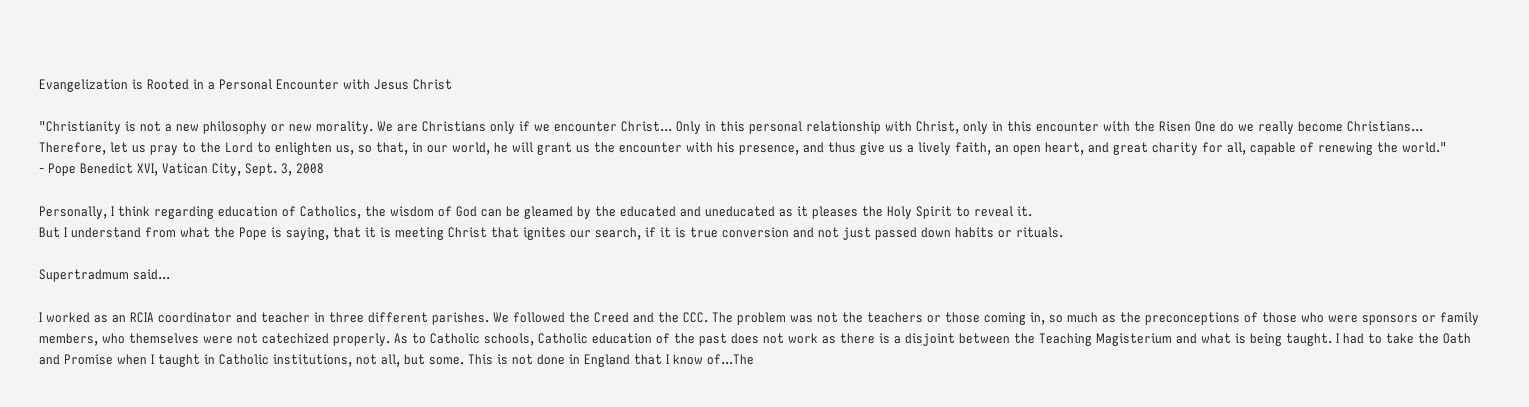Evangelization is Rooted in a Personal Encounter with Jesus Christ

"Christianity is not a new philosophy or new morality. We are Christians only if we encounter Christ... Only in this personal relationship with Christ, only in this encounter with the Risen One do we really become Christians... Therefore, let us pray to the Lord to enlighten us, so that, in our world, he will grant us the encounter with his presence, and thus give us a lively faith, an open heart, and great charity for all, capable of renewing the world."
- Pope Benedict XVI, Vatican City, Sept. 3, 2008

Personally, I think regarding education of Catholics, the wisdom of God can be gleamed by the educated and uneducated as it pleases the Holy Spirit to reveal it.
But I understand from what the Pope is saying, that it is meeting Christ that ignites our search, if it is true conversion and not just passed down habits or rituals.

Supertradmum said...

I worked as an RCIA coordinator and teacher in three different parishes. We followed the Creed and the CCC. The problem was not the teachers or those coming in, so much as the preconceptions of those who were sponsors or family members, who themselves were not catechized properly. As to Catholic schools, Catholic education of the past does not work as there is a disjoint between the Teaching Magisterium and what is being taught. I had to take the Oath and Promise when I taught in Catholic institutions, not all, but some. This is not done in England that I know of...The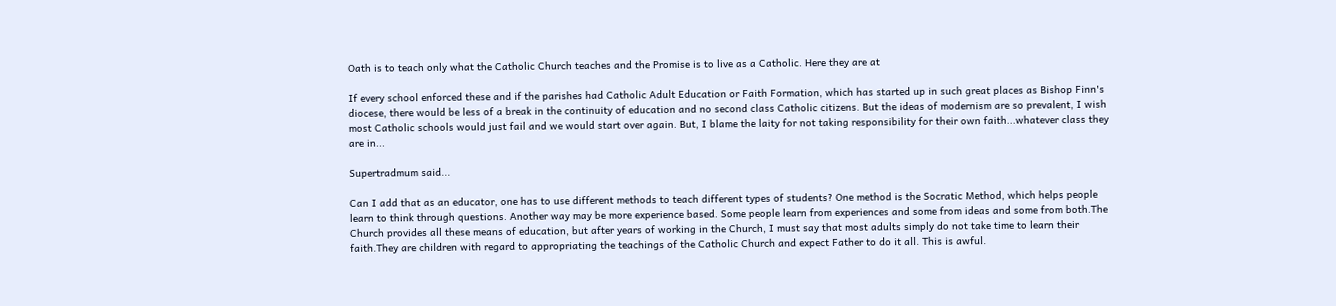Oath is to teach only what the Catholic Church teaches and the Promise is to live as a Catholic. Here they are at

If every school enforced these and if the parishes had Catholic Adult Education or Faith Formation, which has started up in such great places as Bishop Finn's diocese, there would be less of a break in the continuity of education and no second class Catholic citizens. But the ideas of modernism are so prevalent, I wish most Catholic schools would just fail and we would start over again. But, I blame the laity for not taking responsibility for their own faith...whatever class they are in...

Supertradmum said...

Can I add that as an educator, one has to use different methods to teach different types of students? One method is the Socratic Method, which helps people learn to think through questions. Another way may be more experience based. Some people learn from experiences and some from ideas and some from both.The Church provides all these means of education, but after years of working in the Church, I must say that most adults simply do not take time to learn their faith.They are children with regard to appropriating the teachings of the Catholic Church and expect Father to do it all. This is awful.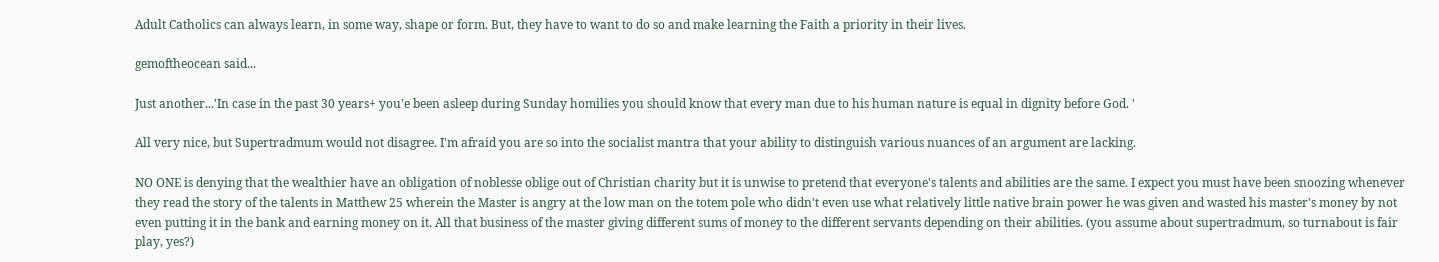Adult Catholics can always learn, in some way, shape or form. But, they have to want to do so and make learning the Faith a priority in their lives.

gemoftheocean said...

Just another...'In case in the past 30 years+ you'e been asleep during Sunday homilies you should know that every man due to his human nature is equal in dignity before God. '

All very nice, but Supertradmum would not disagree. I'm afraid you are so into the socialist mantra that your ability to distinguish various nuances of an argument are lacking.

NO ONE is denying that the wealthier have an obligation of noblesse oblige out of Christian charity but it is unwise to pretend that everyone's talents and abilities are the same. I expect you must have been snoozing whenever they read the story of the talents in Matthew 25 wherein the Master is angry at the low man on the totem pole who didn't even use what relatively little native brain power he was given and wasted his master's money by not even putting it in the bank and earning money on it. All that business of the master giving different sums of money to the different servants depending on their abilities. (you assume about supertradmum, so turnabout is fair play, yes?)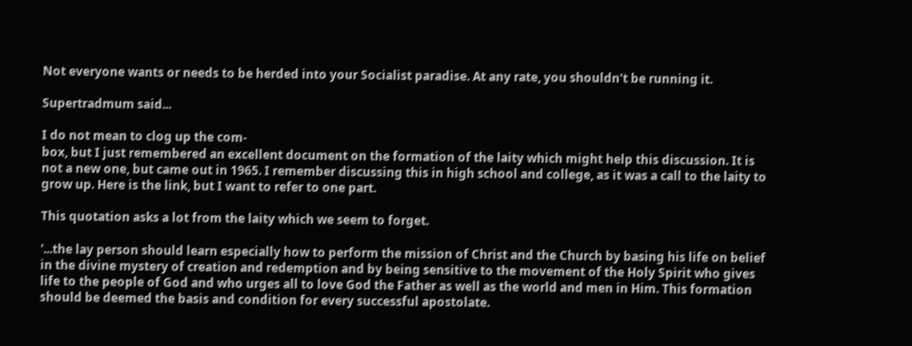Not everyone wants or needs to be herded into your Socialist paradise. At any rate, you shouldn't be running it.

Supertradmum said...

I do not mean to clog up the com-
box, but I just remembered an excellent document on the formation of the laity which might help this discussion. It is not a new one, but came out in 1965. I remember discussing this in high school and college, as it was a call to the laity to grow up. Here is the link, but I want to refer to one part.

This quotation asks a lot from the laity which we seem to forget.

'...the lay person should learn especially how to perform the mission of Christ and the Church by basing his life on belief in the divine mystery of creation and redemption and by being sensitive to the movement of the Holy Spirit who gives life to the people of God and who urges all to love God the Father as well as the world and men in Him. This formation should be deemed the basis and condition for every successful apostolate.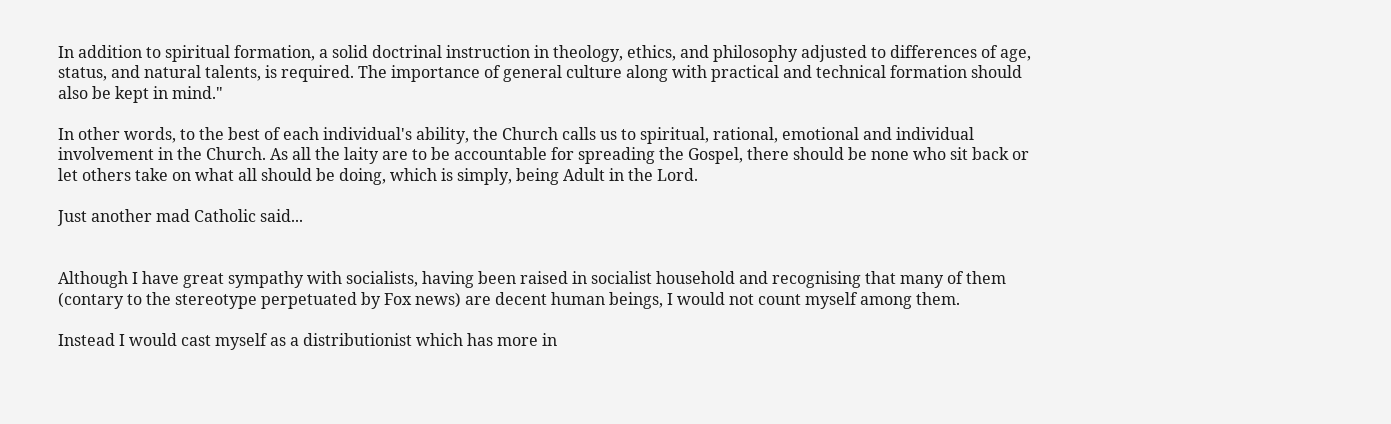In addition to spiritual formation, a solid doctrinal instruction in theology, ethics, and philosophy adjusted to differences of age, status, and natural talents, is required. The importance of general culture along with practical and technical formation should also be kept in mind."

In other words, to the best of each individual's ability, the Church calls us to spiritual, rational, emotional and individual involvement in the Church. As all the laity are to be accountable for spreading the Gospel, there should be none who sit back or let others take on what all should be doing, which is simply, being Adult in the Lord.

Just another mad Catholic said...


Although I have great sympathy with socialists, having been raised in socialist household and recognising that many of them (contary to the stereotype perpetuated by Fox news) are decent human beings, I would not count myself among them.

Instead I would cast myself as a distributionist which has more in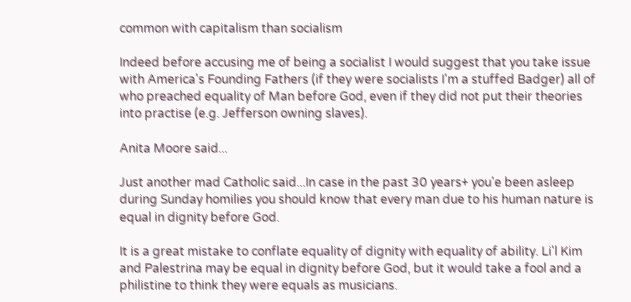common with capitalism than socialism

Indeed before accusing me of being a socialist I would suggest that you take issue with America's Founding Fathers (if they were socialists I'm a stuffed Badger) all of who preached equality of Man before God, even if they did not put their theories into practise (e.g. Jefferson owning slaves).

Anita Moore said...

Just another mad Catholic said...In case in the past 30 years+ you'e been asleep during Sunday homilies you should know that every man due to his human nature is equal in dignity before God.

It is a great mistake to conflate equality of dignity with equality of ability. Li'l Kim and Palestrina may be equal in dignity before God, but it would take a fool and a philistine to think they were equals as musicians.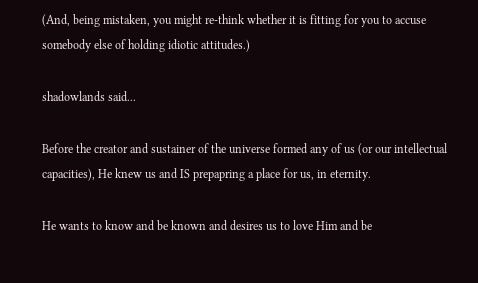(And, being mistaken, you might re-think whether it is fitting for you to accuse somebody else of holding idiotic attitudes.)

shadowlands said...

Before the creator and sustainer of the universe formed any of us (or our intellectual capacities), He knew us and IS prepapring a place for us, in eternity.

He wants to know and be known and desires us to love Him and be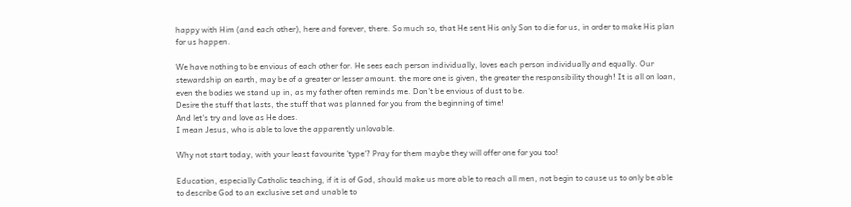happy with Him (and each other), here and forever, there. So much so, that He sent His only Son to die for us, in order to make His plan for us happen.

We have nothing to be envious of each other for. He sees each person individually, loves each person individually and equally. Our stewardship on earth, may be of a greater or lesser amount. the more one is given, the greater the responsibility though! It is all on loan, even the bodies we stand up in, as my father often reminds me. Don't be envious of dust to be.
Desire the stuff that lasts, the stuff that was planned for you from the beginning of time!
And let's try and love as He does.
I mean Jesus, who is able to love the apparently unlovable.

Why not start today, with your least favourite 'type'? Pray for them maybe they will offer one for you too!

Education, especially Catholic teaching, if it is of God, should make us more able to reach all men, not begin to cause us to only be able to describe God to an exclusive set and unable to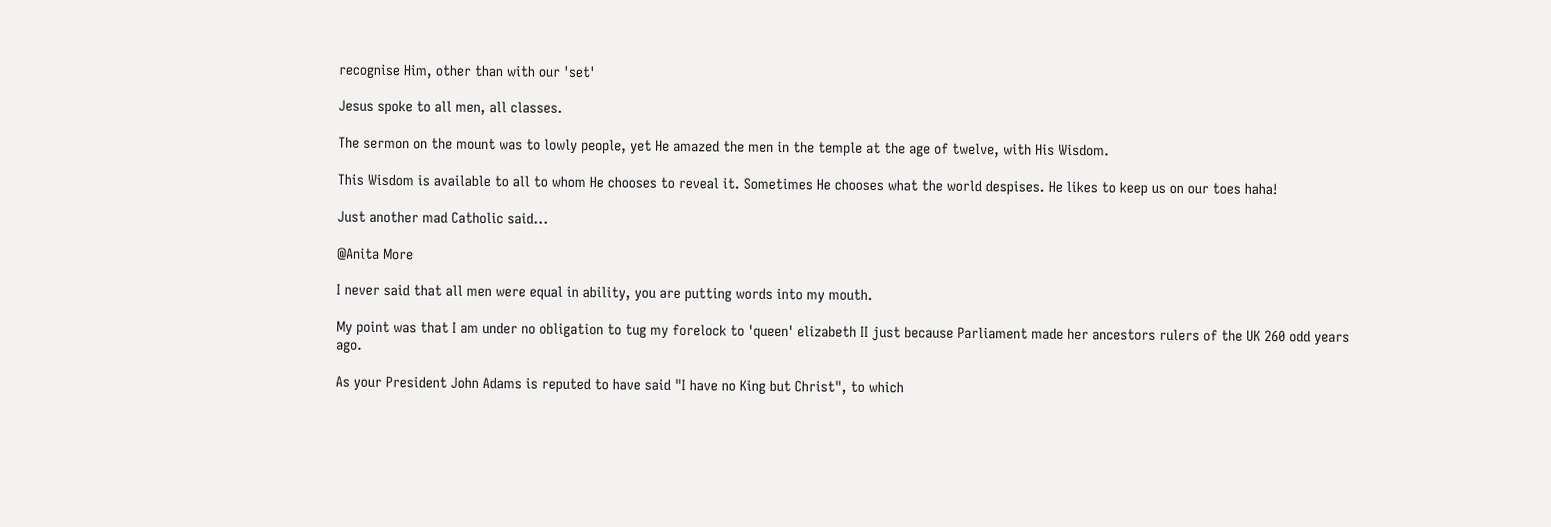recognise Him, other than with our 'set'

Jesus spoke to all men, all classes.

The sermon on the mount was to lowly people, yet He amazed the men in the temple at the age of twelve, with His Wisdom.

This Wisdom is available to all to whom He chooses to reveal it. Sometimes He chooses what the world despises. He likes to keep us on our toes haha!

Just another mad Catholic said...

@Anita More

I never said that all men were equal in ability, you are putting words into my mouth.

My point was that I am under no obligation to tug my forelock to 'queen' elizabeth II just because Parliament made her ancestors rulers of the UK 260 odd years ago.

As your President John Adams is reputed to have said "I have no King but Christ", to which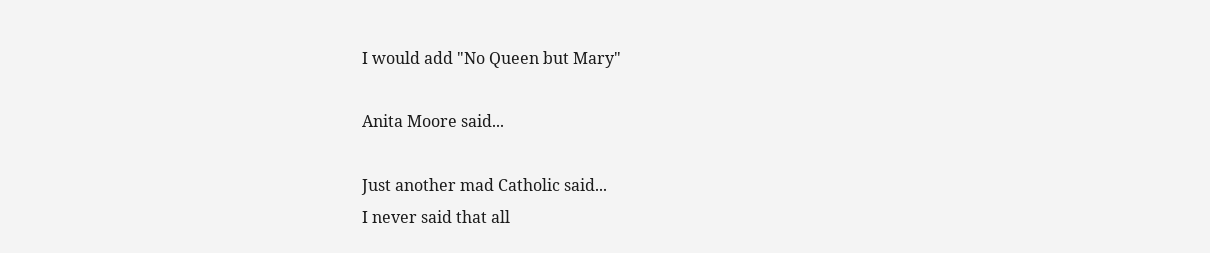I would add "No Queen but Mary"

Anita Moore said...

Just another mad Catholic said...
I never said that all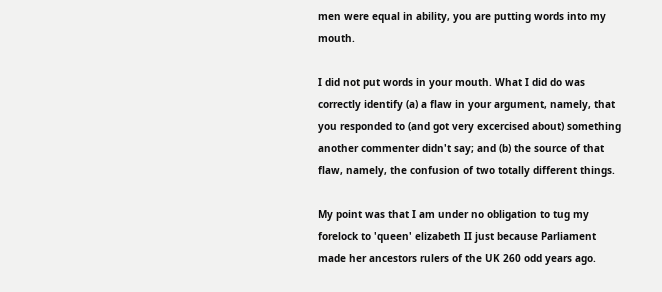men were equal in ability, you are putting words into my mouth.

I did not put words in your mouth. What I did do was correctly identify (a) a flaw in your argument, namely, that you responded to (and got very excercised about) something another commenter didn't say; and (b) the source of that flaw, namely, the confusion of two totally different things.

My point was that I am under no obligation to tug my forelock to 'queen' elizabeth II just because Parliament made her ancestors rulers of the UK 260 odd years ago.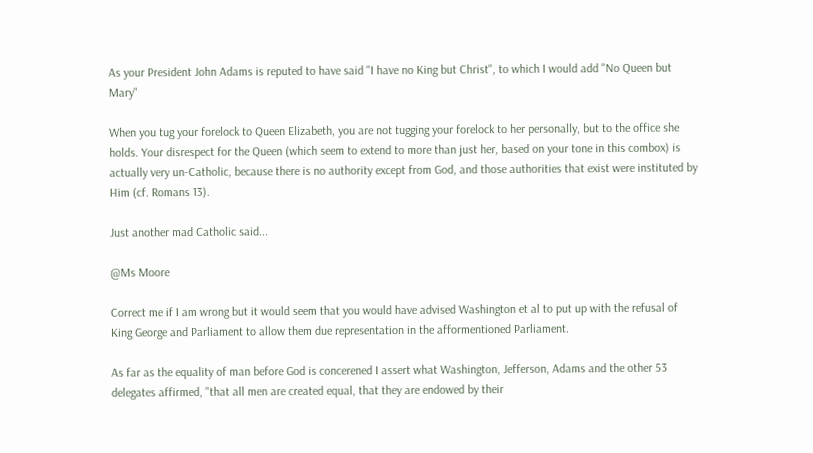As your President John Adams is reputed to have said "I have no King but Christ", to which I would add "No Queen but Mary"

When you tug your forelock to Queen Elizabeth, you are not tugging your forelock to her personally, but to the office she holds. Your disrespect for the Queen (which seem to extend to more than just her, based on your tone in this combox) is actually very un-Catholic, because there is no authority except from God, and those authorities that exist were instituted by Him (cf. Romans 13).

Just another mad Catholic said...

@Ms Moore

Correct me if I am wrong but it would seem that you would have advised Washington et al to put up with the refusal of King George and Parliament to allow them due representation in the afformentioned Parliament.

As far as the equality of man before God is concerened I assert what Washington, Jefferson, Adams and the other 53 delegates affirmed, "that all men are created equal, that they are endowed by their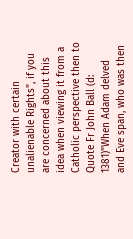Creator with certain unalienable Rights", if you are concerned about this idea when viewing it from a Catholic perspective then to Quote Fr John Ball (d: 1381)"When Adam delved and Eve span, who was then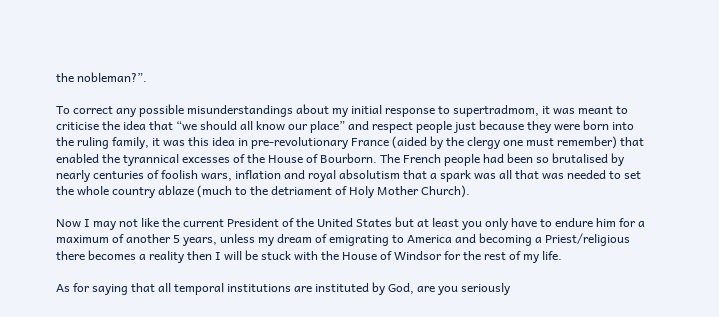the nobleman?”.

To correct any possible misunderstandings about my initial response to supertradmom, it was meant to criticise the idea that “we should all know our place” and respect people just because they were born into the ruling family, it was this idea in pre-revolutionary France (aided by the clergy one must remember) that enabled the tyrannical excesses of the House of Bourborn. The French people had been so brutalised by nearly centuries of foolish wars, inflation and royal absolutism that a spark was all that was needed to set the whole country ablaze (much to the detriament of Holy Mother Church).

Now I may not like the current President of the United States but at least you only have to endure him for a maximum of another 5 years, unless my dream of emigrating to America and becoming a Priest/religious there becomes a reality then I will be stuck with the House of Windsor for the rest of my life.

As for saying that all temporal institutions are instituted by God, are you seriously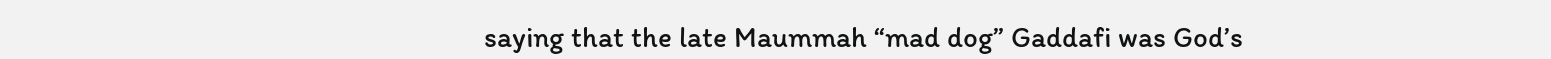saying that the late Maummah “mad dog” Gaddafi was God’s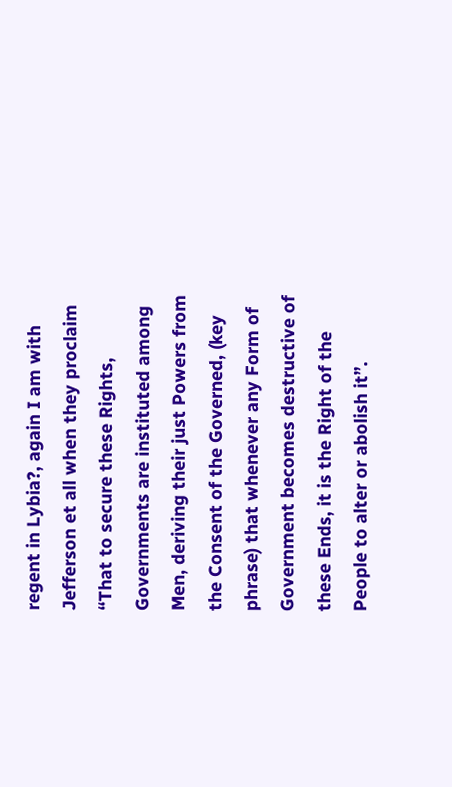regent in Lybia?, again I am with Jefferson et all when they proclaim “That to secure these Rights, Governments are instituted among Men, deriving their just Powers from the Consent of the Governed, (key phrase) that whenever any Form of Government becomes destructive of these Ends, it is the Right of the People to alter or abolish it”.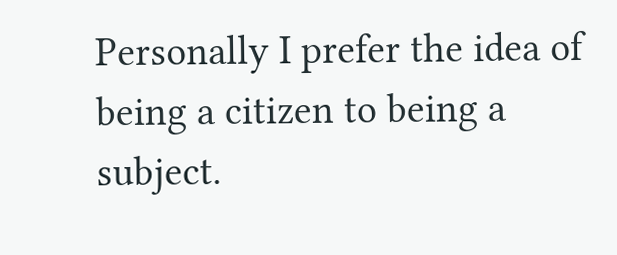Personally I prefer the idea of being a citizen to being a subject.